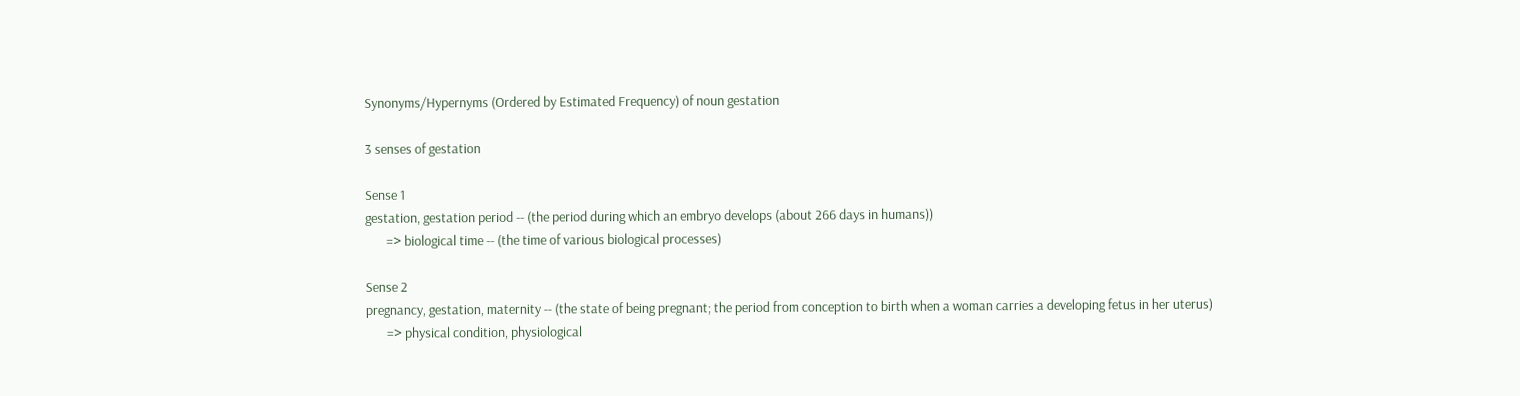Synonyms/Hypernyms (Ordered by Estimated Frequency) of noun gestation

3 senses of gestation

Sense 1
gestation, gestation period -- (the period during which an embryo develops (about 266 days in humans))
       => biological time -- (the time of various biological processes)

Sense 2
pregnancy, gestation, maternity -- (the state of being pregnant; the period from conception to birth when a woman carries a developing fetus in her uterus)
       => physical condition, physiological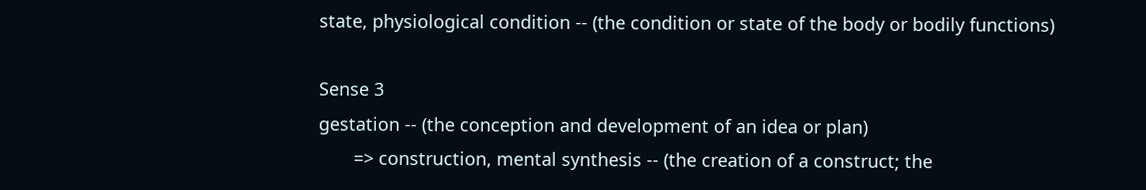state, physiological condition -- (the condition or state of the body or bodily functions)

Sense 3
gestation -- (the conception and development of an idea or plan)
       => construction, mental synthesis -- (the creation of a construct; the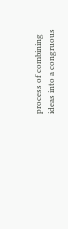process of combining ideas into a congruous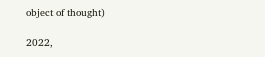object of thought)

2022,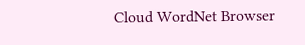Cloud WordNet Browser